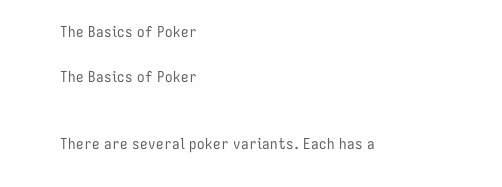The Basics of Poker

The Basics of Poker


There are several poker variants. Each has a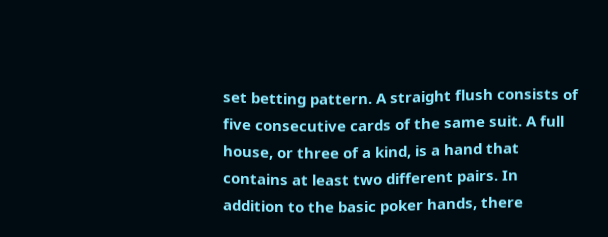set betting pattern. A straight flush consists of five consecutive cards of the same suit. A full house, or three of a kind, is a hand that contains at least two different pairs. In addition to the basic poker hands, there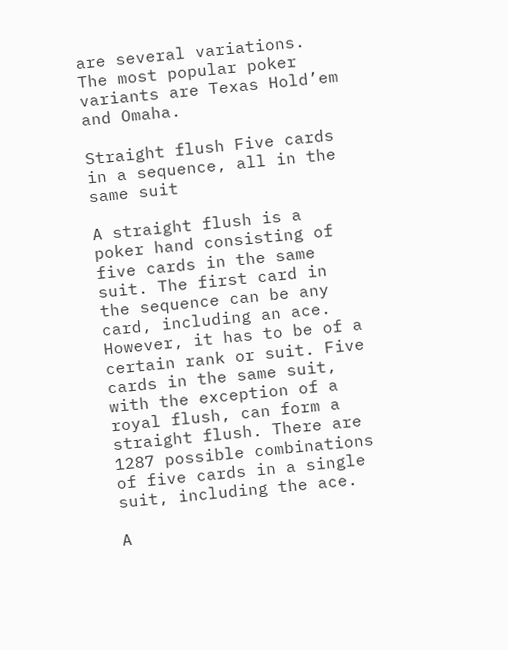are several variations. The most popular poker variants are Texas Hold’em and Omaha.

Straight flush Five cards in a sequence, all in the same suit

A straight flush is a poker hand consisting of five cards in the same suit. The first card in the sequence can be any card, including an ace. However, it has to be of a certain rank or suit. Five cards in the same suit, with the exception of a royal flush, can form a straight flush. There are 1287 possible combinations of five cards in a single suit, including the ace.

A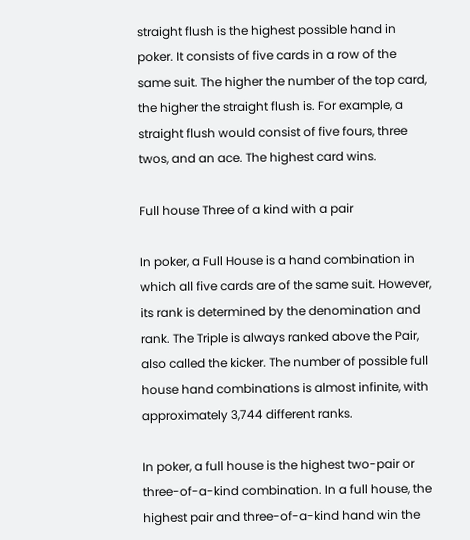straight flush is the highest possible hand in poker. It consists of five cards in a row of the same suit. The higher the number of the top card, the higher the straight flush is. For example, a straight flush would consist of five fours, three twos, and an ace. The highest card wins.

Full house Three of a kind with a pair

In poker, a Full House is a hand combination in which all five cards are of the same suit. However, its rank is determined by the denomination and rank. The Triple is always ranked above the Pair, also called the kicker. The number of possible full house hand combinations is almost infinite, with approximately 3,744 different ranks.

In poker, a full house is the highest two-pair or three-of-a-kind combination. In a full house, the highest pair and three-of-a-kind hand win the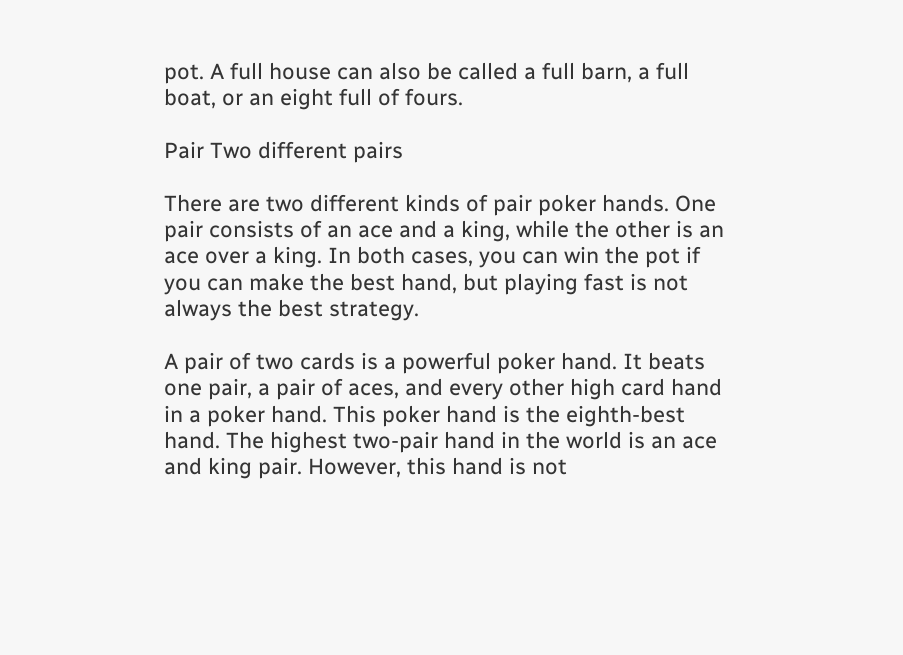pot. A full house can also be called a full barn, a full boat, or an eight full of fours.

Pair Two different pairs

There are two different kinds of pair poker hands. One pair consists of an ace and a king, while the other is an ace over a king. In both cases, you can win the pot if you can make the best hand, but playing fast is not always the best strategy.

A pair of two cards is a powerful poker hand. It beats one pair, a pair of aces, and every other high card hand in a poker hand. This poker hand is the eighth-best hand. The highest two-pair hand in the world is an ace and king pair. However, this hand is not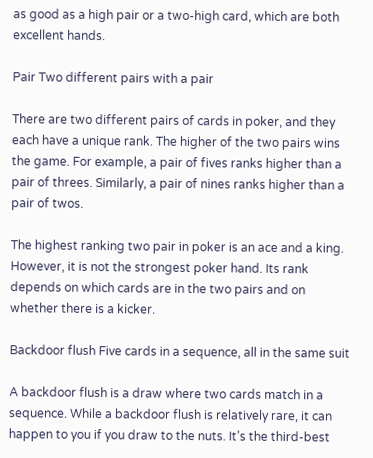as good as a high pair or a two-high card, which are both excellent hands.

Pair Two different pairs with a pair

There are two different pairs of cards in poker, and they each have a unique rank. The higher of the two pairs wins the game. For example, a pair of fives ranks higher than a pair of threes. Similarly, a pair of nines ranks higher than a pair of twos.

The highest ranking two pair in poker is an ace and a king. However, it is not the strongest poker hand. Its rank depends on which cards are in the two pairs and on whether there is a kicker.

Backdoor flush Five cards in a sequence, all in the same suit

A backdoor flush is a draw where two cards match in a sequence. While a backdoor flush is relatively rare, it can happen to you if you draw to the nuts. It’s the third-best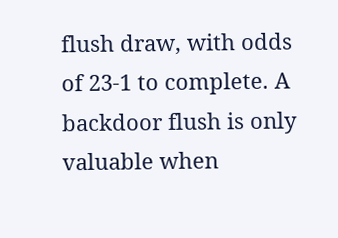flush draw, with odds of 23-1 to complete. A backdoor flush is only valuable when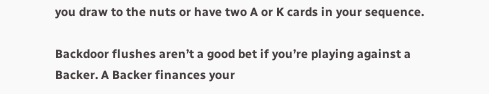you draw to the nuts or have two A or K cards in your sequence.

Backdoor flushes aren’t a good bet if you’re playing against a Backer. A Backer finances your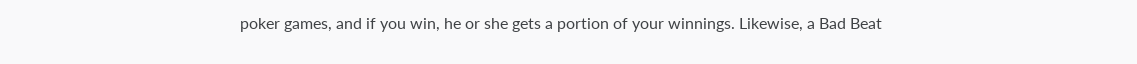poker games, and if you win, he or she gets a portion of your winnings. Likewise, a Bad Beat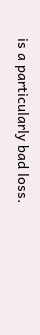is a particularly bad loss.